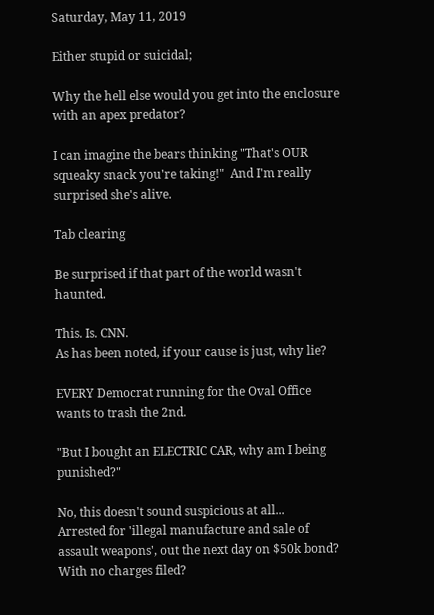Saturday, May 11, 2019

Either stupid or suicidal;

Why the hell else would you get into the enclosure with an apex predator?

I can imagine the bears thinking "That's OUR squeaky snack you're taking!"  And I'm really surprised she's alive.

Tab clearing

Be surprised if that part of the world wasn't haunted.

This. Is. CNN.
As has been noted, if your cause is just, why lie?

EVERY Democrat running for the Oval Office wants to trash the 2nd.

"But I bought an ELECTRIC CAR, why am I being punished?"

No, this doesn't sound suspicious at all...
Arrested for 'illegal manufacture and sale of assault weapons', out the next day on $50k bond?  With no charges filed?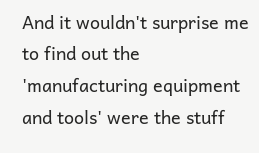And it wouldn't surprise me to find out the 'manufacturing equipment and tools' were the stuff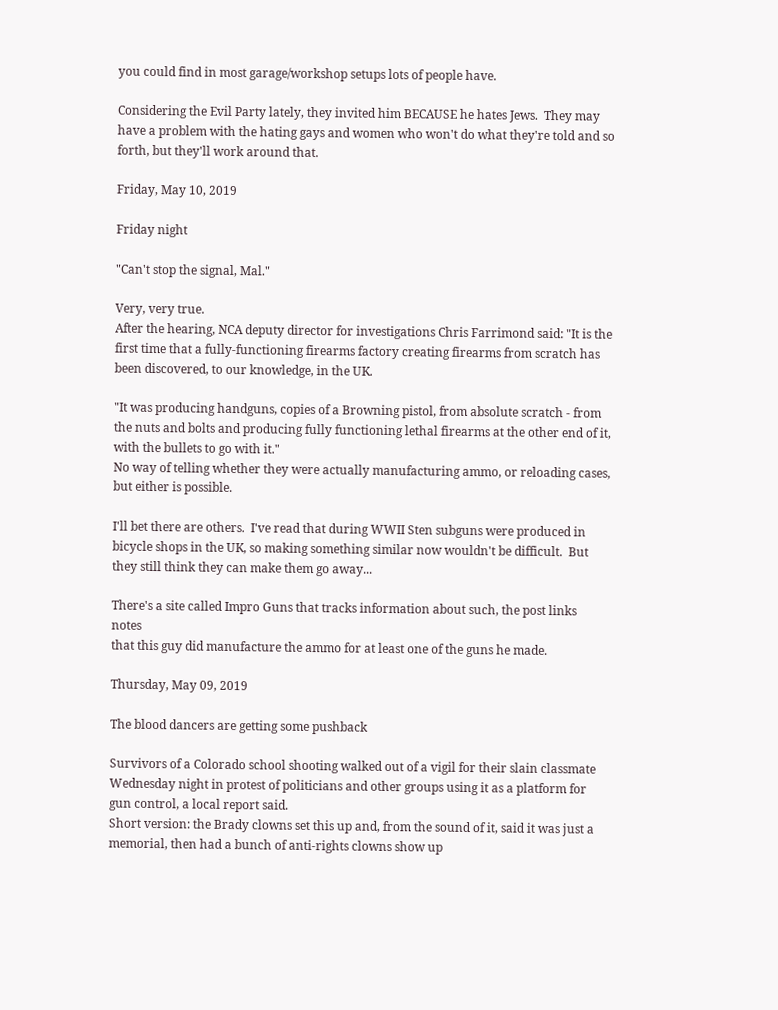you could find in most garage/workshop setups lots of people have.

Considering the Evil Party lately, they invited him BECAUSE he hates Jews.  They may have a problem with the hating gays and women who won't do what they're told and so forth, but they'll work around that.

Friday, May 10, 2019

Friday night

"Can't stop the signal, Mal."

Very, very true.
After the hearing, NCA deputy director for investigations Chris Farrimond said: "It is the first time that a fully-functioning firearms factory creating firearms from scratch has been discovered, to our knowledge, in the UK.

"It was producing handguns, copies of a Browning pistol, from absolute scratch - from the nuts and bolts and producing fully functioning lethal firearms at the other end of it, with the bullets to go with it."
No way of telling whether they were actually manufacturing ammo, or reloading cases, but either is possible.

I'll bet there are others.  I've read that during WWII Sten subguns were produced in bicycle shops in the UK, so making something similar now wouldn't be difficult.  But they still think they can make them go away...

There's a site called Impro Guns that tracks information about such, the post links notes
that this guy did manufacture the ammo for at least one of the guns he made.

Thursday, May 09, 2019

The blood dancers are getting some pushback

Survivors of a Colorado school shooting walked out of a vigil for their slain classmate Wednesday night in protest of politicians and other groups using it as a platform for gun control, a local report said.
Short version: the Brady clowns set this up and, from the sound of it, said it was just a memorial, then had a bunch of anti-rights clowns show up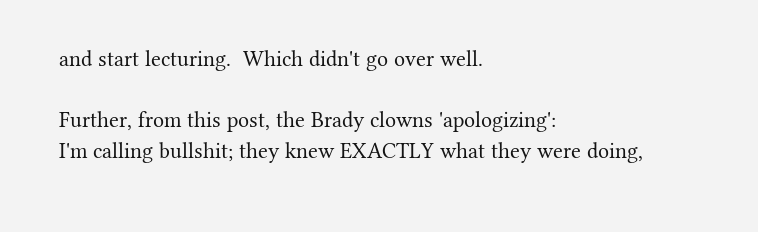and start lecturing.  Which didn't go over well.

Further, from this post, the Brady clowns 'apologizing':
I'm calling bullshit; they knew EXACTLY what they were doing,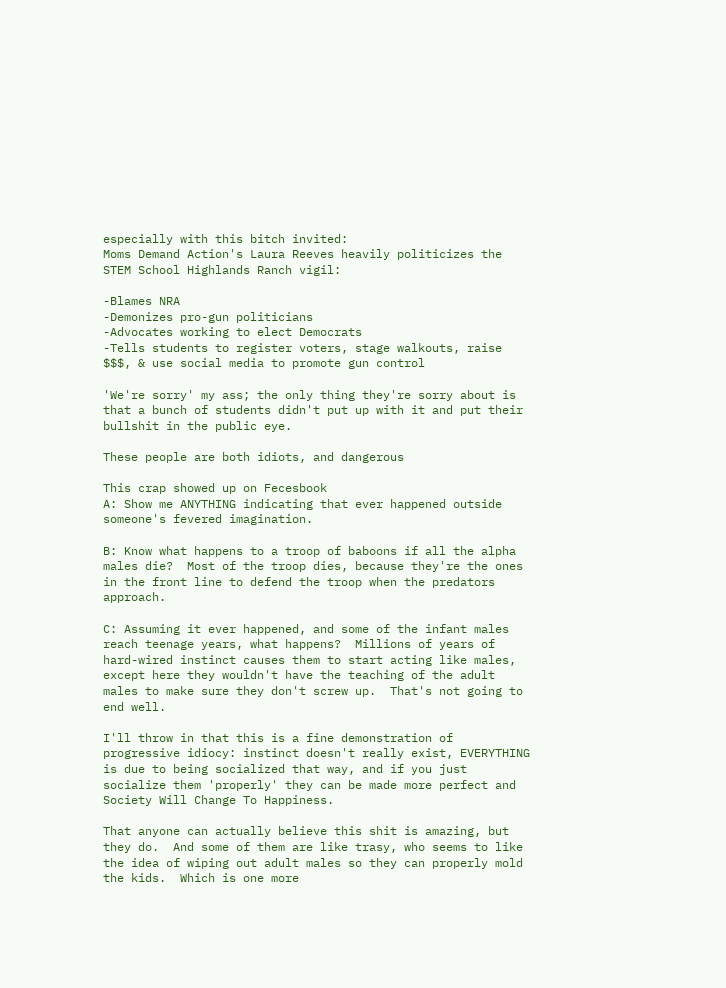especially with this bitch invited:
Moms Demand Action's Laura Reeves heavily politicizes the STEM School Highlands Ranch vigil:

-Blames NRA
-Demonizes pro-gun politicians
-Advocates working to elect Democrats
-Tells students to register voters, stage walkouts, raise $$$, & use social media to promote gun control

'We're sorry' my ass; the only thing they're sorry about is that a bunch of students didn't put up with it and put their bullshit in the public eye.

These people are both idiots, and dangerous

This crap showed up on Fecesbook
A: Show me ANYTHING indicating that ever happened outside someone's fevered imagination.

B: Know what happens to a troop of baboons if all the alpha males die?  Most of the troop dies, because they're the ones in the front line to defend the troop when the predators approach.

C: Assuming it ever happened, and some of the infant males reach teenage years, what happens?  Millions of years of hard-wired instinct causes them to start acting like males, except here they wouldn't have the teaching of the adult males to make sure they don't screw up.  That's not going to end well.

I'll throw in that this is a fine demonstration of progressive idiocy: instinct doesn't really exist, EVERYTHING is due to being socialized that way, and if you just socialize them 'properly' they can be made more perfect and Society Will Change To Happiness.

That anyone can actually believe this shit is amazing, but they do.  And some of them are like trasy, who seems to like the idea of wiping out adult males so they can properly mold the kids.  Which is one more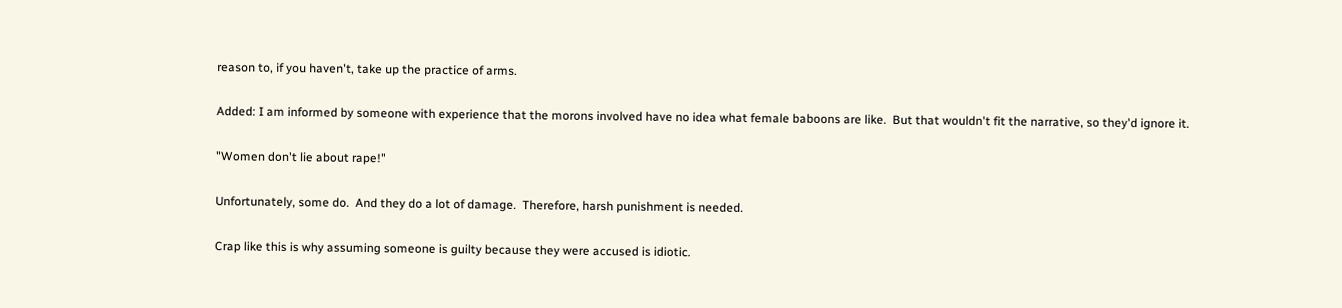reason to, if you haven't, take up the practice of arms.

Added: I am informed by someone with experience that the morons involved have no idea what female baboons are like.  But that wouldn't fit the narrative, so they'd ignore it.

"Women don't lie about rape!"

Unfortunately, some do.  And they do a lot of damage.  Therefore, harsh punishment is needed.

Crap like this is why assuming someone is guilty because they were accused is idiotic.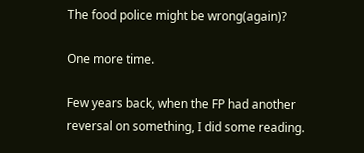The food police might be wrong(again)?

One more time.

Few years back, when the FP had another reversal on something, I did some reading.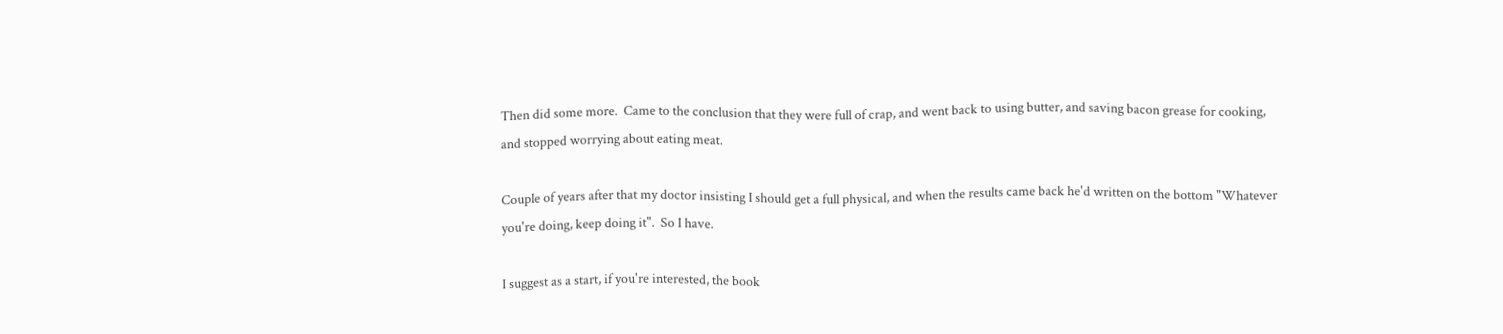Then did some more.  Came to the conclusion that they were full of crap, and went back to using butter, and saving bacon grease for cooking, and stopped worrying about eating meat.

Couple of years after that my doctor insisting I should get a full physical, and when the results came back he'd written on the bottom "Whatever you're doing, keep doing it".  So I have.

I suggest as a start, if you're interested, the book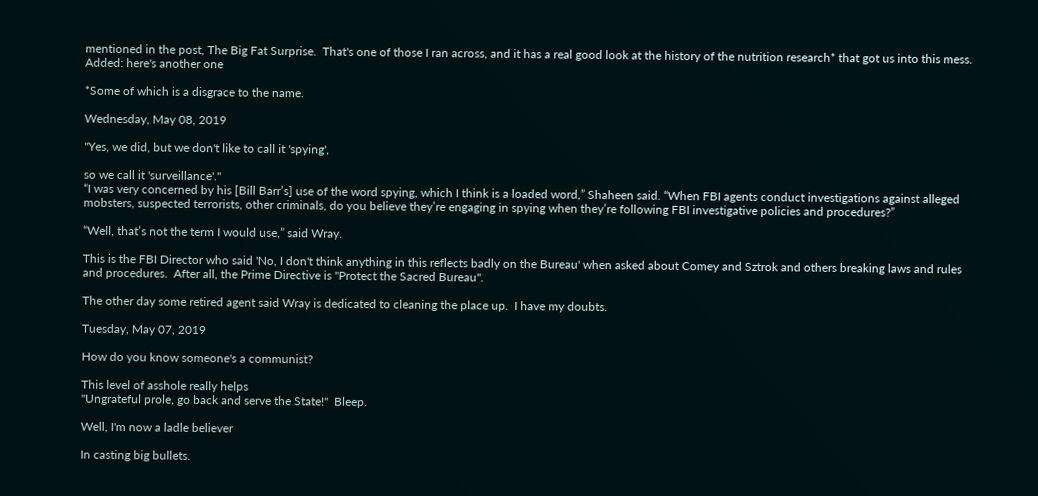mentioned in the post, The Big Fat Surprise.  That's one of those I ran across, and it has a real good look at the history of the nutrition research* that got us into this mess.
Added: here's another one

*Some of which is a disgrace to the name.

Wednesday, May 08, 2019

"Yes, we did, but we don't like to call it 'spying',

so we call it 'surveillance'."
“I was very concerned by his [Bill Barr’s] use of the word spying, which I think is a loaded word,” Shaheen said. “When FBI agents conduct investigations against alleged mobsters, suspected terrorists, other criminals, do you believe they’re engaging in spying when they’re following FBI investigative policies and procedures?”

“Well, that’s not the term I would use,” said Wray.

This is the FBI Director who said 'No, I don't think anything in this reflects badly on the Bureau' when asked about Comey and Sztrok and others breaking laws and rules and procedures.  After all, the Prime Directive is "Protect the Sacred Bureau".

The other day some retired agent said Wray is dedicated to cleaning the place up.  I have my doubts.

Tuesday, May 07, 2019

How do you know someone's a communist?

This level of asshole really helps
"Ungrateful prole, go back and serve the State!"  Bleep.

Well, I'm now a ladle believer

In casting big bullets.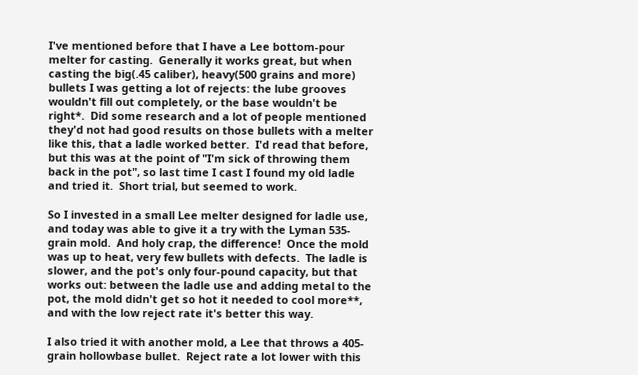I've mentioned before that I have a Lee bottom-pour melter for casting.  Generally it works great, but when casting the big(.45 caliber), heavy(500 grains and more) bullets I was getting a lot of rejects: the lube grooves wouldn't fill out completely, or the base wouldn't be right*.  Did some research and a lot of people mentioned they'd not had good results on those bullets with a melter like this, that a ladle worked better.  I'd read that before, but this was at the point of "I'm sick of throwing them back in the pot", so last time I cast I found my old ladle and tried it.  Short trial, but seemed to work.

So I invested in a small Lee melter designed for ladle use, and today was able to give it a try with the Lyman 535-grain mold.  And holy crap, the difference!  Once the mold was up to heat, very few bullets with defects.  The ladle is slower, and the pot's only four-pound capacity, but that works out: between the ladle use and adding metal to the pot, the mold didn't get so hot it needed to cool more**, and with the low reject rate it's better this way.

I also tried it with another mold, a Lee that throws a 405-grain hollowbase bullet.  Reject rate a lot lower with this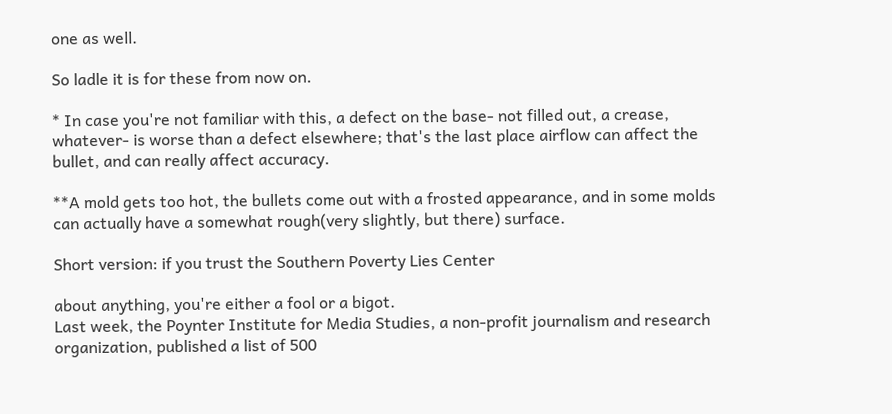one as well.

So ladle it is for these from now on.

* In case you're not familiar with this, a defect on the base- not filled out, a crease, whatever- is worse than a defect elsewhere; that's the last place airflow can affect the bullet, and can really affect accuracy.

**A mold gets too hot, the bullets come out with a frosted appearance, and in some molds can actually have a somewhat rough(very slightly, but there) surface.

Short version: if you trust the Southern Poverty Lies Center

about anything, you're either a fool or a bigot.
Last week, the Poynter Institute for Media Studies, a non-profit journalism and research organization, published a list of 500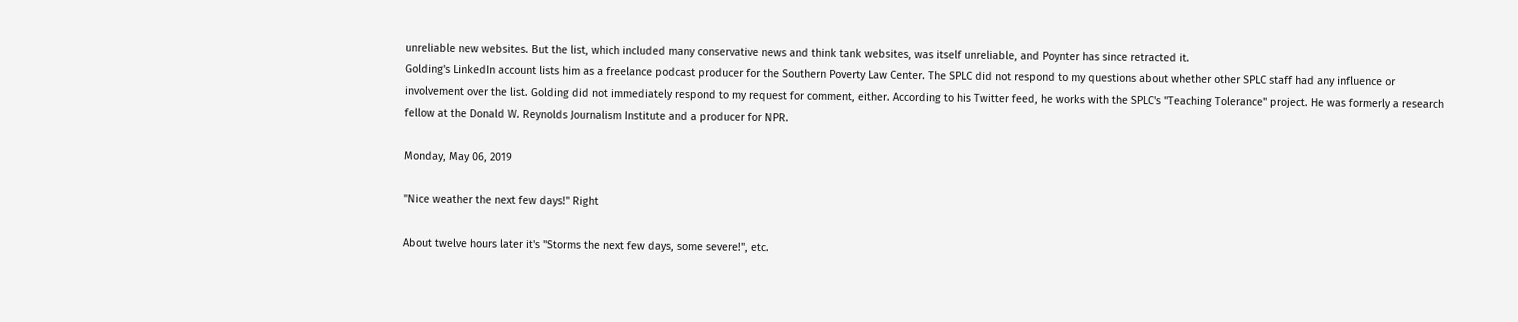unreliable new websites. But the list, which included many conservative news and think tank websites, was itself unreliable, and Poynter has since retracted it.
Golding's LinkedIn account lists him as a freelance podcast producer for the Southern Poverty Law Center. The SPLC did not respond to my questions about whether other SPLC staff had any influence or involvement over the list. Golding did not immediately respond to my request for comment, either. According to his Twitter feed, he works with the SPLC's "Teaching Tolerance" project. He was formerly a research fellow at the Donald W. Reynolds Journalism Institute and a producer for NPR.

Monday, May 06, 2019

"Nice weather the next few days!" Right

About twelve hours later it's "Storms the next few days, some severe!", etc.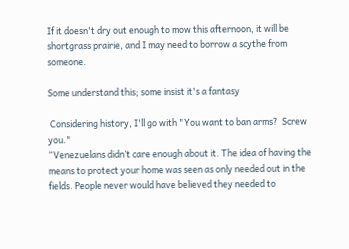If it doesn't dry out enough to mow this afternoon, it will be shortgrass prairie, and I may need to borrow a scythe from someone.

Some understand this; some insist it's a fantasy

 Considering history, I'll go with "You want to ban arms?  Screw you."
“Venezuelans didn’t care enough about it. The idea of having the means to protect your home was seen as only needed out in the fields. People never would have believed they needed to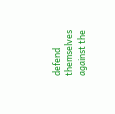defend themselves against the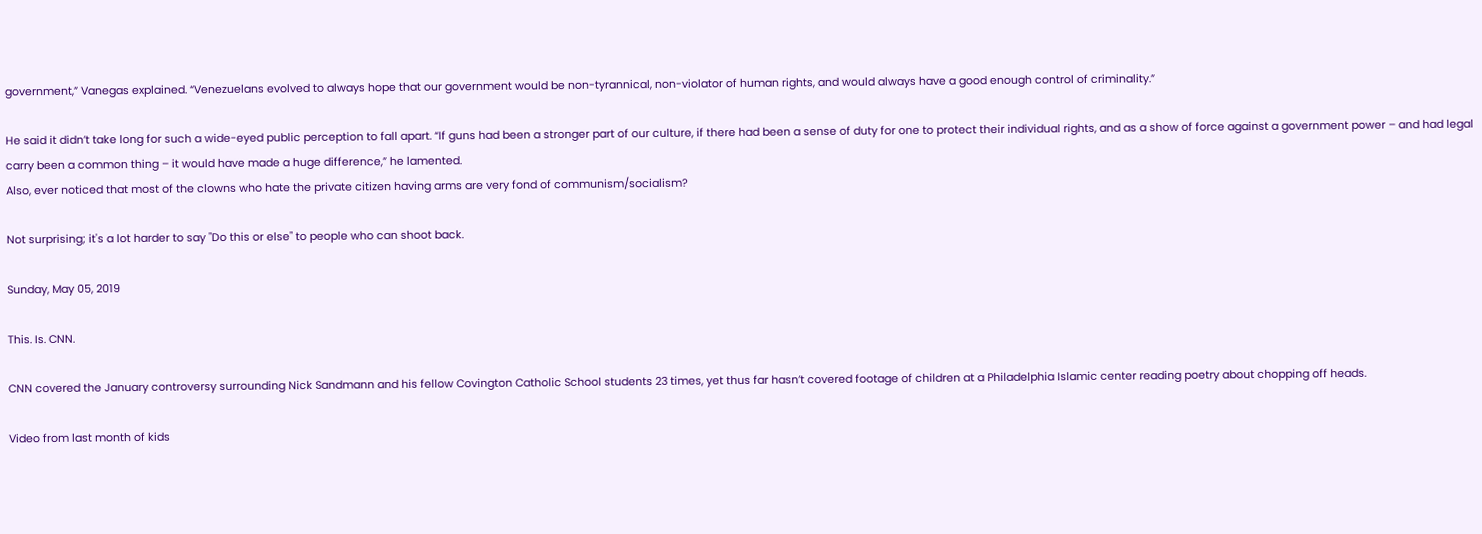government,” Vanegas explained. “Venezuelans evolved to always hope that our government would be non-tyrannical, non-violator of human rights, and would always have a good enough control of criminality.”

He said it didn’t take long for such a wide-eyed public perception to fall apart. “If guns had been a stronger part of our culture, if there had been a sense of duty for one to protect their individual rights, and as a show of force against a government power – and had legal carry been a common thing – it would have made a huge difference,” he lamented.
Also, ever noticed that most of the clowns who hate the private citizen having arms are very fond of communism/socialism?

Not surprising; it's a lot harder to say "Do this or else" to people who can shoot back.

Sunday, May 05, 2019

This. Is. CNN.

CNN covered the January controversy surrounding Nick Sandmann and his fellow Covington Catholic School students 23 times, yet thus far hasn’t covered footage of children at a Philadelphia Islamic center reading poetry about chopping off heads.

Video from last month of kids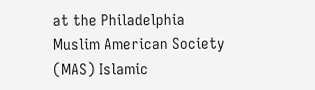at the Philadelphia Muslim American Society (MAS) Islamic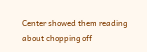Center showed them reading about chopping off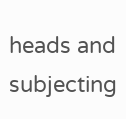heads and subjecting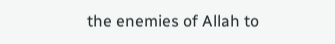the enemies of Allah to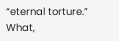“eternal torture.”
What,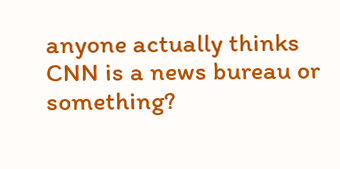anyone actually thinks CNN is a news bureau or something?